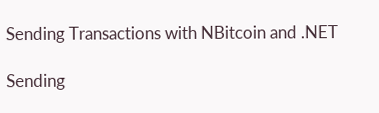Sending Transactions with NBitcoin and .NET

Sending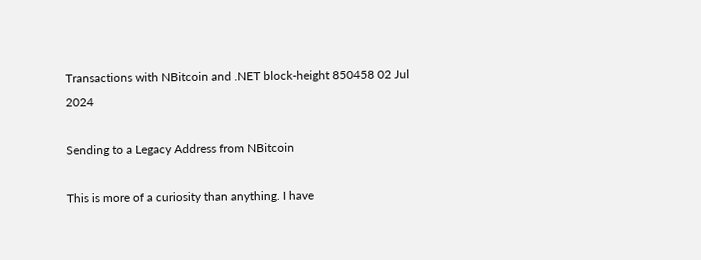Transactions with NBitcoin and .NET block-height 850458 02 Jul 2024

Sending to a Legacy Address from NBitcoin

This is more of a curiosity than anything. I have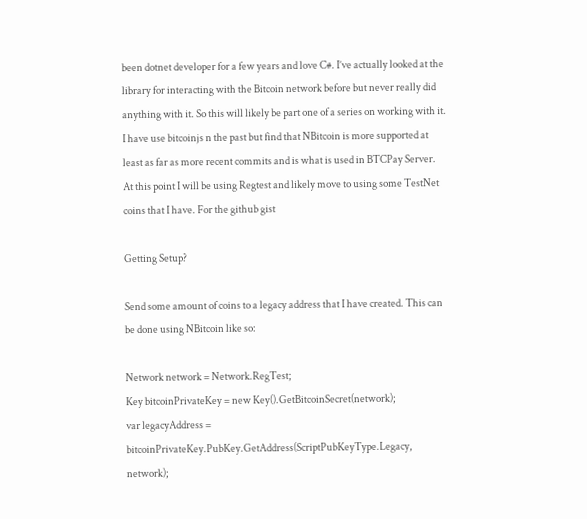been dotnet developer for a few years and love C#. I’ve actually looked at the library for interacting with the Bitcoin network before but never really did anything with it. So this will likely be part one of a series on working with it. I have use bitcoinjs n the past but find that NBitcoin is more supported at least as far as more recent commits and is what is used in BTCPay Server. At this point I will be using Regtest and likely move to using some TestNet coins that I have. For the github gist

Getting Setup?

Send some amount of coins to a legacy address that I have created. This can be done using NBitcoin like so:

Network network = Network.RegTest;
Key bitcoinPrivateKey = new Key().GetBitcoinSecret(network);
var legacyAddress = bitcoinPrivateKey.PubKey.GetAddress(ScriptPubKeyType.Legacy, network);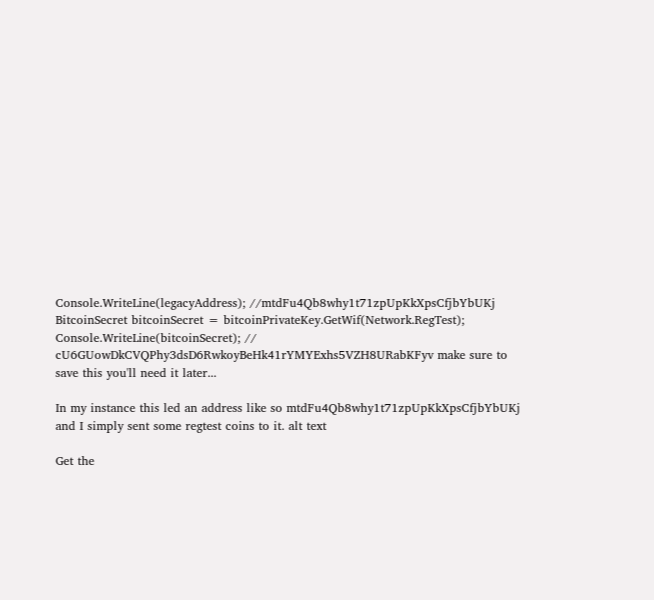Console.WriteLine(legacyAddress); //mtdFu4Qb8why1t71zpUpKkXpsCfjbYbUKj
BitcoinSecret bitcoinSecret = bitcoinPrivateKey.GetWif(Network.RegTest);
Console.WriteLine(bitcoinSecret); // cU6GUowDkCVQPhy3dsD6RwkoyBeHk41rYMYExhs5VZH8URabKFyv make sure to save this you'll need it later...

In my instance this led an address like so mtdFu4Qb8why1t71zpUpKkXpsCfjbYbUKj and I simply sent some regtest coins to it. alt text

Get the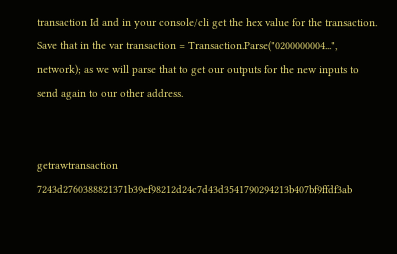transaction Id and in your console/cli get the hex value for the transaction. Save that in the var transaction = Transaction.Parse("0200000004...", network); as we will parse that to get our outputs for the new inputs to send again to our other address.


getrawtransaction 7243d2760388821371b39ef98212d24c7d43d3541790294213b407bf9ffdf3ab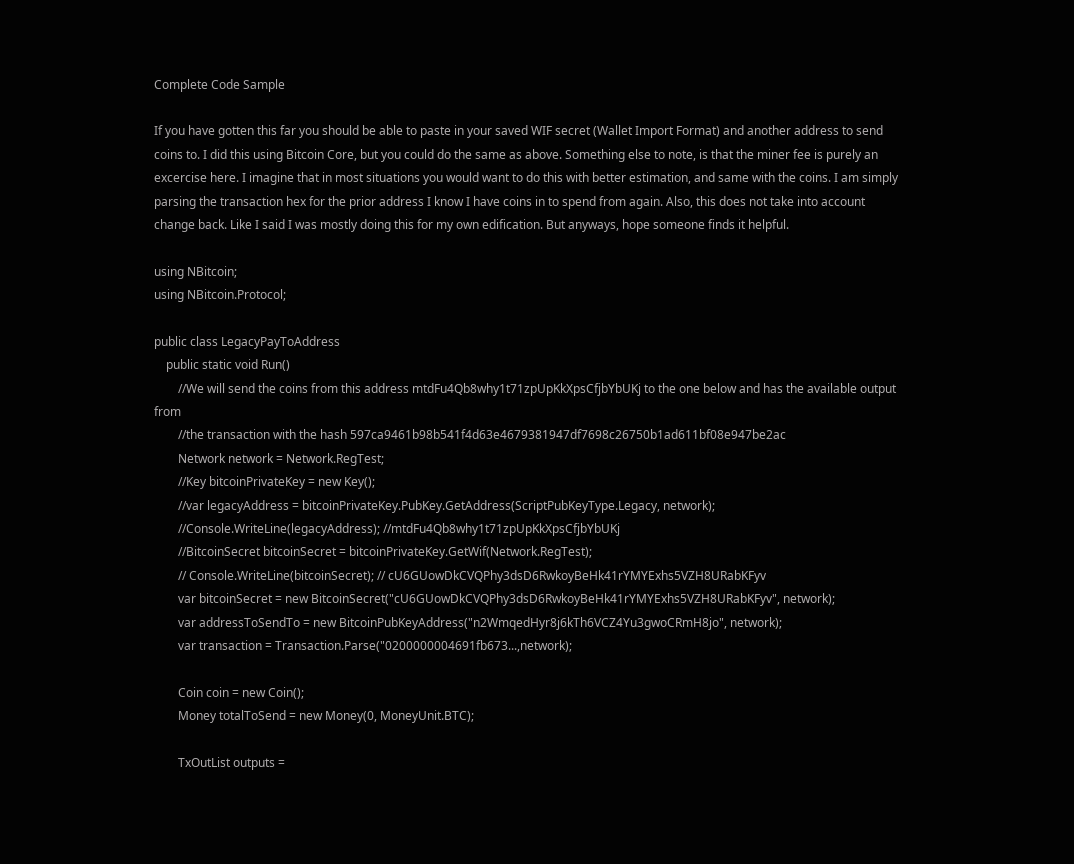Complete Code Sample

If you have gotten this far you should be able to paste in your saved WIF secret (Wallet Import Format) and another address to send coins to. I did this using Bitcoin Core, but you could do the same as above. Something else to note, is that the miner fee is purely an excercise here. I imagine that in most situations you would want to do this with better estimation, and same with the coins. I am simply parsing the transaction hex for the prior address I know I have coins in to spend from again. Also, this does not take into account change back. Like I said I was mostly doing this for my own edification. But anyways, hope someone finds it helpful.

using NBitcoin;
using NBitcoin.Protocol;

public class LegacyPayToAddress
    public static void Run()
        //We will send the coins from this address mtdFu4Qb8why1t71zpUpKkXpsCfjbYbUKj to the one below and has the available output from
        //the transaction with the hash 597ca9461b98b541f4d63e4679381947df7698c26750b1ad611bf08e947be2ac
        Network network = Network.RegTest;
        //Key bitcoinPrivateKey = new Key();
        //var legacyAddress = bitcoinPrivateKey.PubKey.GetAddress(ScriptPubKeyType.Legacy, network);
        //Console.WriteLine(legacyAddress); //mtdFu4Qb8why1t71zpUpKkXpsCfjbYbUKj
        //BitcoinSecret bitcoinSecret = bitcoinPrivateKey.GetWif(Network.RegTest);
        // Console.WriteLine(bitcoinSecret); // cU6GUowDkCVQPhy3dsD6RwkoyBeHk41rYMYExhs5VZH8URabKFyv
        var bitcoinSecret = new BitcoinSecret("cU6GUowDkCVQPhy3dsD6RwkoyBeHk41rYMYExhs5VZH8URabKFyv", network);
        var addressToSendTo = new BitcoinPubKeyAddress("n2WmqedHyr8j6kTh6VCZ4Yu3gwoCRmH8jo", network);
        var transaction = Transaction.Parse("0200000004691fb673...,network);

        Coin coin = new Coin();
        Money totalToSend = new Money(0, MoneyUnit.BTC);

        TxOutList outputs =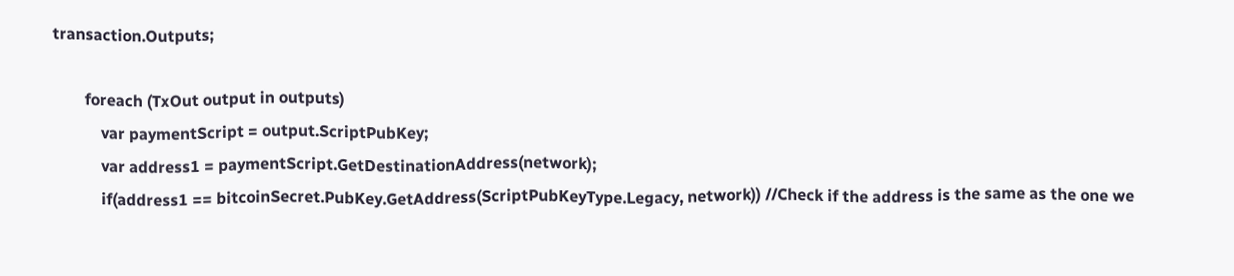transaction.Outputs;

        foreach (TxOut output in outputs)
            var paymentScript = output.ScriptPubKey;
            var address1 = paymentScript.GetDestinationAddress(network);
            if(address1 == bitcoinSecret.PubKey.GetAddress(ScriptPubKeyType.Legacy, network)) //Check if the address is the same as the one we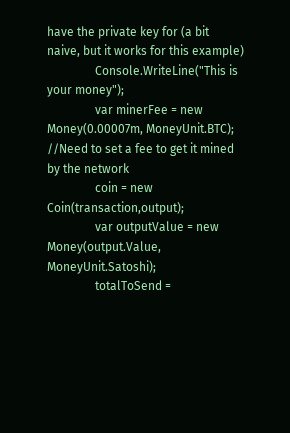have the private key for (a bit naive, but it works for this example)
                Console.WriteLine("This is your money");
                var minerFee = new Money(0.00007m, MoneyUnit.BTC); //Need to set a fee to get it mined by the network
                coin = new Coin(transaction,output);
                var outputValue = new Money(output.Value, MoneyUnit.Satoshi);
                totalToSend =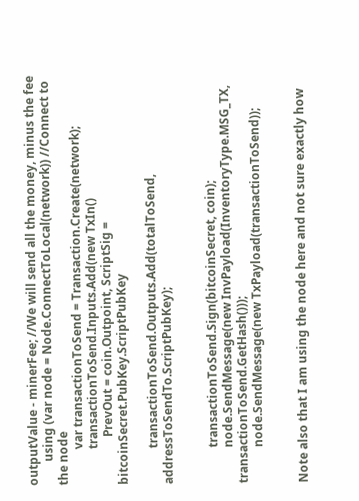outputValue - minerFee; //We will send all the money, minus the fee
        using (var node = Node.ConnectToLocal(network)) //Connect to the node
            var transactionToSend = Transaction.Create(network);
            transactionToSend.Inputs.Add(new TxIn()
                PrevOut = coin.Outpoint, ScriptSig = bitcoinSecret.PubKey.ScriptPubKey

            transactionToSend.Outputs.Add(totalToSend, addressToSendTo.ScriptPubKey);


            transactionToSend.Sign(bitcoinSecret, coin);
            node.SendMessage(new InvPayload(InventoryType.MSG_TX, transactionToSend.GetHash()));
            node.SendMessage(new TxPayload(transactionToSend));


Note also that I am using the node here and not sure exactly how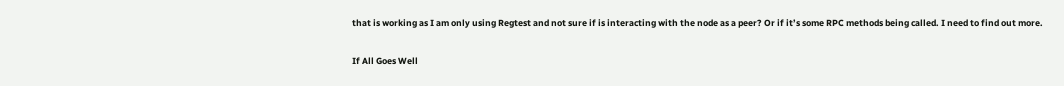that is working as I am only using Regtest and not sure if is interacting with the node as a peer? Or if it’s some RPC methods being called. I need to find out more.

If All Goes Well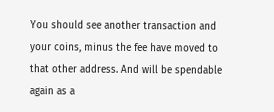You should see another transaction and your coins, minus the fee have moved to that other address. And will be spendable again as a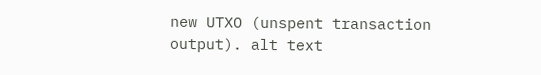new UTXO (unspent transaction output). alt text